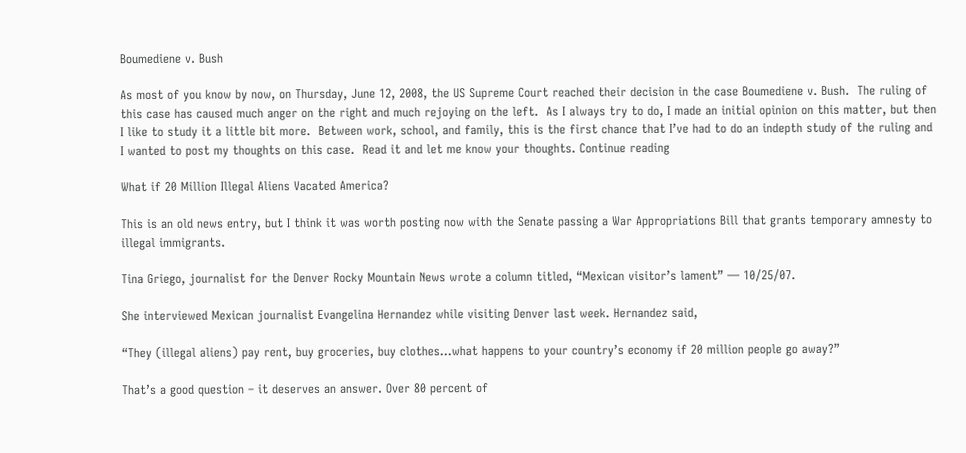Boumediene v. Bush

As most of you know by now, on Thursday, June 12, 2008, the US Supreme Court reached their decision in the case Boumediene v. Bush.  The ruling of this case has caused much anger on the right and much rejoying on the left.  As I always try to do, I made an initial opinion on this matter, but then I like to study it a little bit more.  Between work, school, and family, this is the first chance that I’ve had to do an indepth study of the ruling and I wanted to post my thoughts on this case.  Read it and let me know your thoughts. Continue reading

What if 20 Million Illegal Aliens Vacated America?

This is an old news entry, but I think it was worth posting now with the Senate passing a War Appropriations Bill that grants temporary amnesty to illegal immigrants.

Tina Griego, journalist for the Denver Rocky Mountain News wrote a column titled, “Mexican visitor’s lament” — 10/25/07.

She interviewed Mexican journalist Evangelina Hernandez while visiting Denver last week. Hernandez said,

“They (illegal aliens) pay rent, buy groceries, buy clothes…what happens to your country’s economy if 20 million people go away?”

That’s a good question – it deserves an answer. Over 80 percent of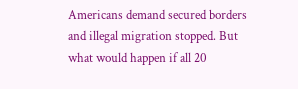Americans demand secured borders and illegal migration stopped. But what would happen if all 20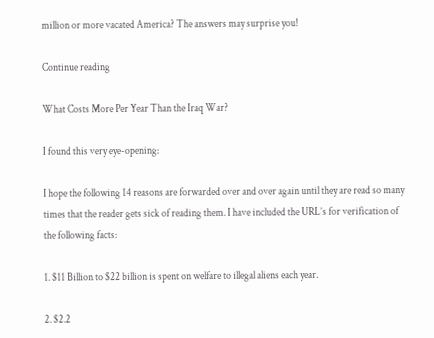million or more vacated America? The answers may surprise you!

Continue reading

What Costs More Per Year Than the Iraq War?

I found this very eye-opening:

I hope the following 14 reasons are forwarded over and over again until they are read so many times that the reader gets sick of reading them. I have included the URL’s for verification of the following facts:

1. $11 Billion to $22 billion is spent on welfare to illegal aliens each year.

2. $2.2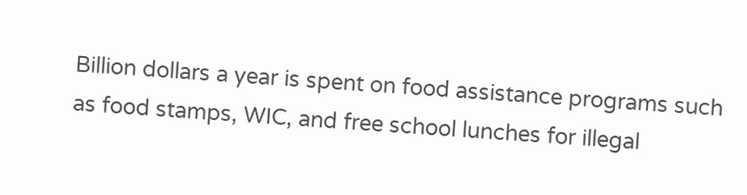Billion dollars a year is spent on food assistance programs such as food stamps, WIC, and free school lunches for illegal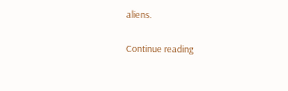aliens.

Continue reading